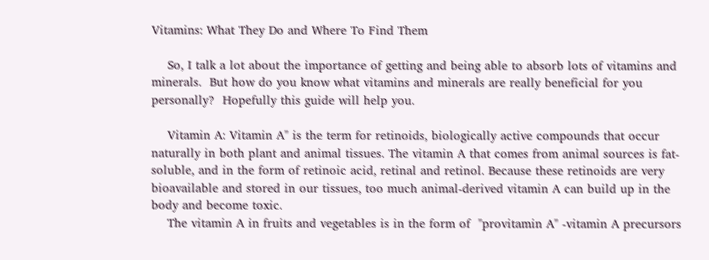Vitamins: What They Do and Where To Find Them

    So, I talk a lot about the importance of getting and being able to absorb lots of vitamins and minerals.  But how do you know what vitamins and minerals are really beneficial for you personally?  Hopefully this guide will help you.

    Vitamin A: Vitamin A" is the term for retinoids, biologically active compounds that occur naturally in both plant and animal tissues. The vitamin A that comes from animal sources is fat-soluble, and in the form of retinoic acid, retinal and retinol. Because these retinoids are very bioavailable and stored in our tissues, too much animal-derived vitamin A can build up in the body and become toxic.
    The vitamin A in fruits and vegetables is in the form of  "provitamin A" -vitamin A precursors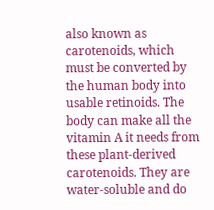also known as  carotenoids, which must be converted by the human body into usable retinoids. The body can make all the vitamin A it needs from these plant-derived carotenoids. They are water-soluble and do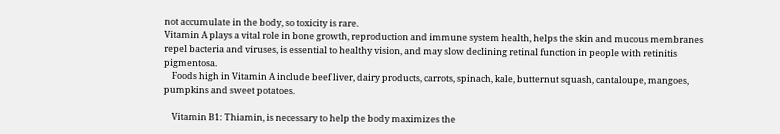not accumulate in the body, so toxicity is rare.
Vitamin A plays a vital role in bone growth, reproduction and immune system health, helps the skin and mucous membranes repel bacteria and viruses, is essential to healthy vision, and may slow declining retinal function in people with retinitis pigmentosa.
    Foods high in Vitamin A include beef liver, dairy products, carrots, spinach, kale, butternut squash, cantaloupe, mangoes, pumpkins and sweet potatoes.

    Vitamin B1: Thiamin, is necessary to help the body maximizes the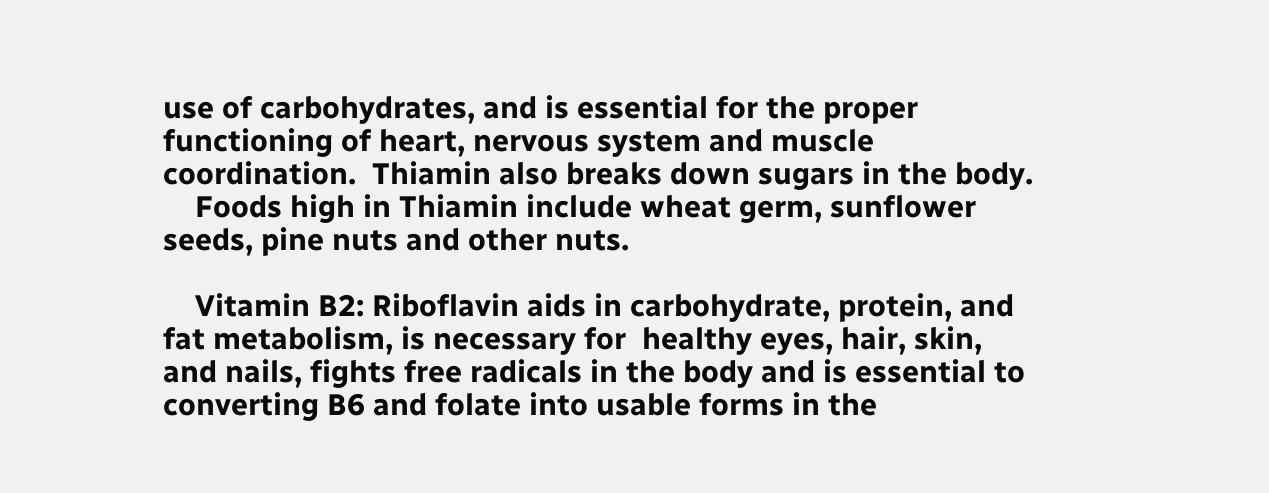use of carbohydrates, and is essential for the proper functioning of heart, nervous system and muscle coordination.  Thiamin also breaks down sugars in the body.
    Foods high in Thiamin include wheat germ, sunflower seeds, pine nuts and other nuts.

    Vitamin B2: Riboflavin aids in carbohydrate, protein, and fat metabolism, is necessary for  healthy eyes, hair, skin, and nails, fights free radicals in the body and is essential to converting B6 and folate into usable forms in the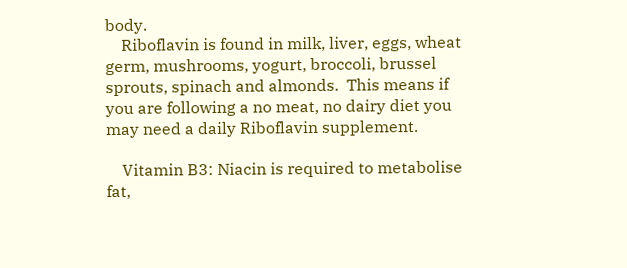body.
    Riboflavin is found in milk, liver, eggs, wheat germ, mushrooms, yogurt, broccoli, brussel sprouts, spinach and almonds.  This means if you are following a no meat, no dairy diet you may need a daily Riboflavin supplement.

    Vitamin B3: Niacin is required to metabolise fat,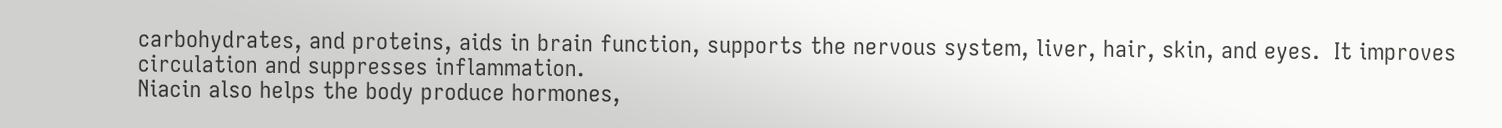carbohydrates, and proteins, aids in brain function, supports the nervous system, liver, hair, skin, and eyes.  It improves circulation and suppresses inflammation.
Niacin also helps the body produce hormones,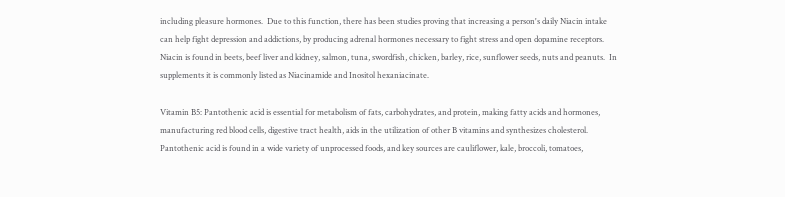including pleasure hormones.  Due to this function, there has been studies proving that increasing a person's daily Niacin intake can help fight depression and addictions, by producing adrenal hormones necessary to fight stress and open dopamine receptors.
Niacin is found in beets, beef liver and kidney, salmon, tuna, swordfish, chicken, barley, rice, sunflower seeds, nuts and peanuts.  In supplements it is commonly listed as Niacinamide and Inositol hexaniacinate.

Vitamin B5: Pantothenic acid is essential for metabolism of fats, carbohydrates, and protein, making fatty acids and hormones, manufacturing red blood cells, digestive tract health, aids in the utilization of other B vitamins and synthesizes cholesterol.
Pantothenic acid is found in a wide variety of unprocessed foods, and key sources are cauliflower, kale, broccoli, tomatoes,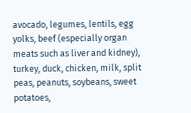avocado, legumes, lentils, egg yolks, beef (especially organ meats such as liver and kidney), turkey, duck, chicken, milk, split peas, peanuts, soybeans, sweet potatoes,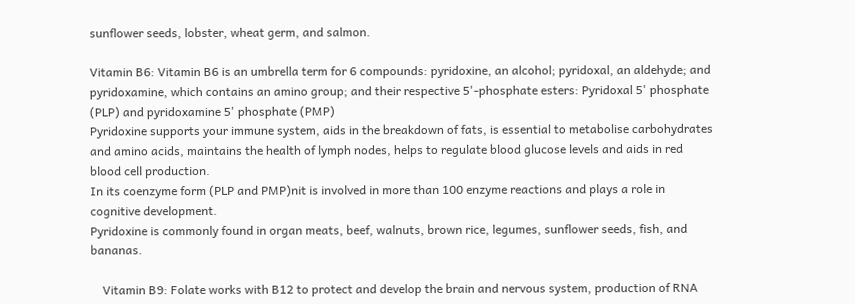sunflower seeds, lobster, wheat germ, and salmon.

Vitamin B6: Vitamin B6 is an umbrella term for 6 compounds: pyridoxine, an alcohol; pyridoxal, an aldehyde; and pyridoxamine, which contains an amino group; and their respective 5'-phosphate esters: Pyridoxal 5' phosphate (PLP) and pyridoxamine 5' phosphate (PMP)
Pyridoxine supports your immune system, aids in the breakdown of fats, is essential to metabolise carbohydrates and amino acids, maintains the health of lymph nodes, helps to regulate blood glucose levels and aids in red blood cell production.
In its coenzyme form (PLP and PMP)nit is involved in more than 100 enzyme reactions and plays a role in cognitive development.
Pyridoxine is commonly found in organ meats, beef, walnuts, brown rice, legumes, sunflower seeds, fish, and bananas.

    Vitamin B9: Folate works with B12 to protect and develop the brain and nervous system, production of RNA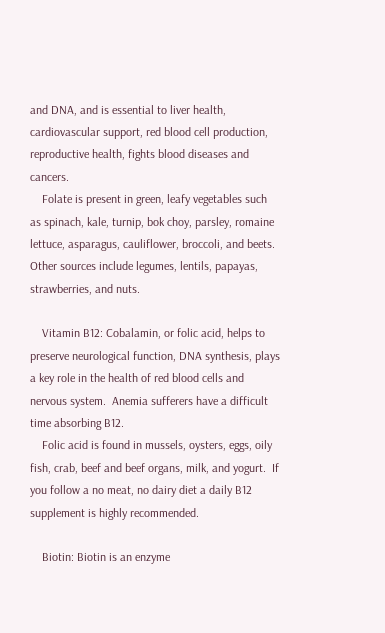and DNA, and is essential to liver health, cardiovascular support, red blood cell production, reproductive health, fights blood diseases and cancers.
    Folate is present in green, leafy vegetables such as spinach, kale, turnip, bok choy, parsley, romaine lettuce, asparagus, cauliflower, broccoli, and beets.  Other sources include legumes, lentils, papayas, strawberries, and nuts.

    Vitamin B12: Cobalamin, or folic acid, helps to preserve neurological function, DNA synthesis, plays a key role in the health of red blood cells and nervous system.  Anemia sufferers have a difficult time absorbing B12.
    Folic acid is found in mussels, oysters, eggs, oily fish, crab, beef and beef organs, milk, and yogurt.  If you follow a no meat, no dairy diet a daily B12 supplement is highly recommended.

    Biotin: Biotin is an enzyme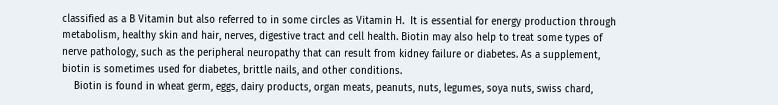classified as a B Vitamin but also referred to in some circles as Vitamin H.  It is essential for energy production through metabolism, healthy skin and hair, nerves, digestive tract and cell health. Biotin may also help to treat some types of nerve pathology, such as the peripheral neuropathy that can result from kidney failure or diabetes. As a supplement, biotin is sometimes used for diabetes, brittle nails, and other conditions.
    Biotin is found in wheat germ, eggs, dairy products, organ meats, peanuts, nuts, legumes, soya nuts, swiss chard,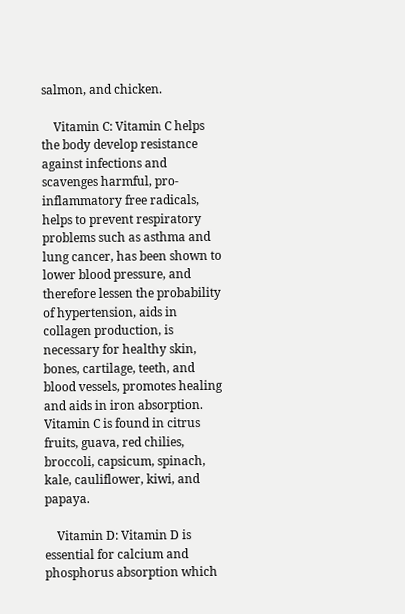salmon, and chicken.

    Vitamin C: Vitamin C helps the body develop resistance against infections and scavenges harmful, pro-inflammatory free radicals, helps to prevent respiratory problems such as asthma and lung cancer, has been shown to lower blood pressure, and therefore lessen the probability of hypertension, aids in collagen production, is necessary for healthy skin, bones, cartilage, teeth, and blood vessels, promotes healing and aids in iron absorption.
Vitamin C is found in citrus fruits, guava, red chilies, broccoli, capsicum, spinach, kale, cauliflower, kiwi, and papaya.

    Vitamin D: Vitamin D is essential for calcium and phosphorus absorption which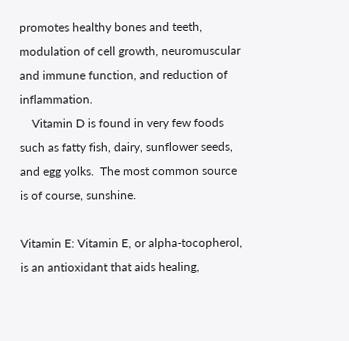promotes healthy bones and teeth, modulation of cell growth, neuromuscular and immune function, and reduction of inflammation.
    Vitamin D is found in very few foods such as fatty fish, dairy, sunflower seeds, and egg yolks.  The most common source is of course, sunshine.

Vitamin E: Vitamin E, or alpha-tocopherol, is an antioxidant that aids healing,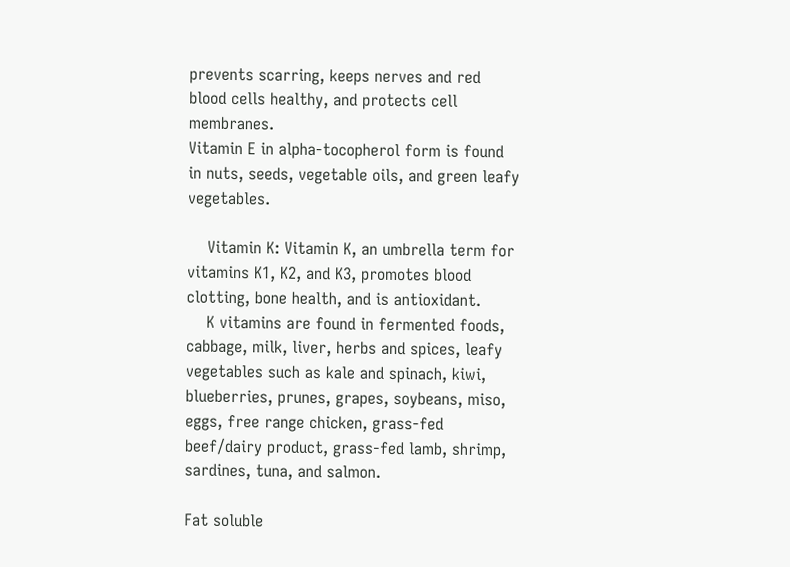prevents scarring, keeps nerves and red blood cells healthy, and protects cell membranes.
Vitamin E in alpha-tocopherol form is found in nuts, seeds, vegetable oils, and green leafy vegetables.

    Vitamin K: Vitamin K, an umbrella term for vitamins K1, K2, and K3, promotes blood clotting, bone health, and is antioxidant.
    K vitamins are found in fermented foods, cabbage, milk, liver, herbs and spices, leafy vegetables such as kale and spinach, kiwi, blueberries, prunes, grapes, soybeans, miso, eggs, free range chicken, grass-fed beef/dairy product, grass-fed lamb, shrimp, sardines, tuna, and salmon.

Fat soluble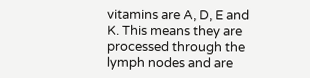vitamins are A, D, E and K. This means they are processed through the lymph nodes and are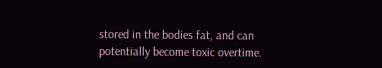stored in the bodies fat, and can potentially become toxic overtime.